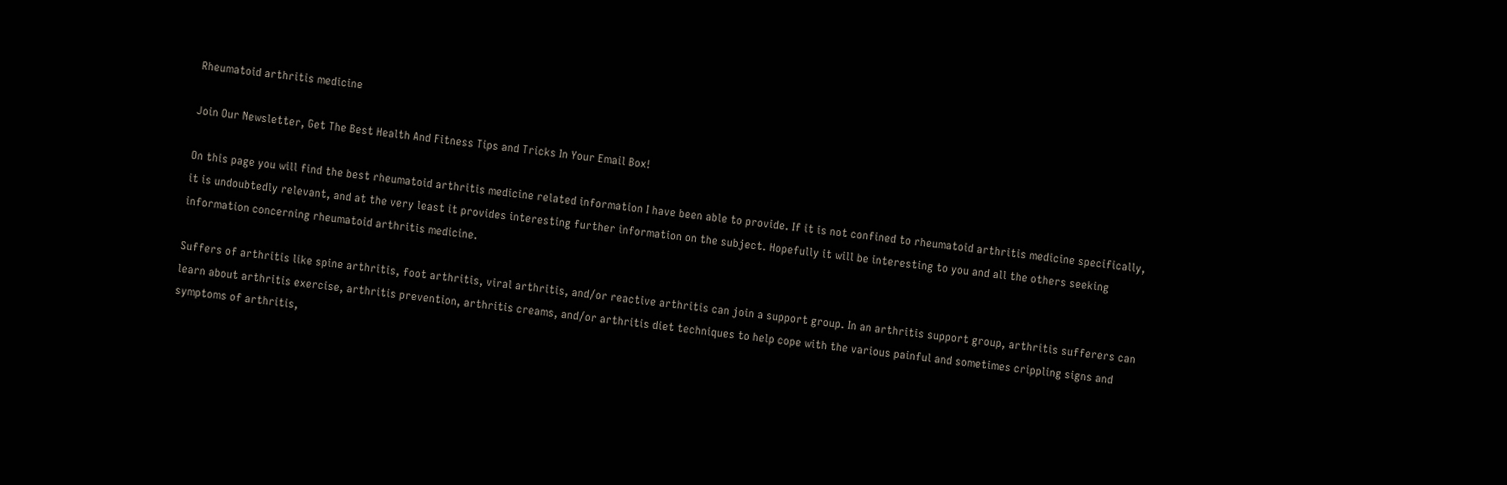Rheumatoid arthritis medicine

Join Our Newsletter, Get The Best Health And Fitness Tips and Tricks In Your Email Box!

On this page you will find the best rheumatoid arthritis medicine related information I have been able to provide. If it is not confined to rheumatoid arthritis medicine specifically, it is undoubtedly relevant, and at the very least it provides interesting further information on the subject. Hopefully it will be interesting to you and all the others seeking information concerning rheumatoid arthritis medicine.

Suffers of arthritis like spine arthritis, foot arthritis, viral arthritis, and/or reactive arthritis can join a support group. In an arthritis support group, arthritis sufferers can learn about arthritis exercise, arthritis prevention, arthritis creams, and/or arthritis diet techniques to help cope with the various painful and sometimes crippling signs and symptoms of arthritis,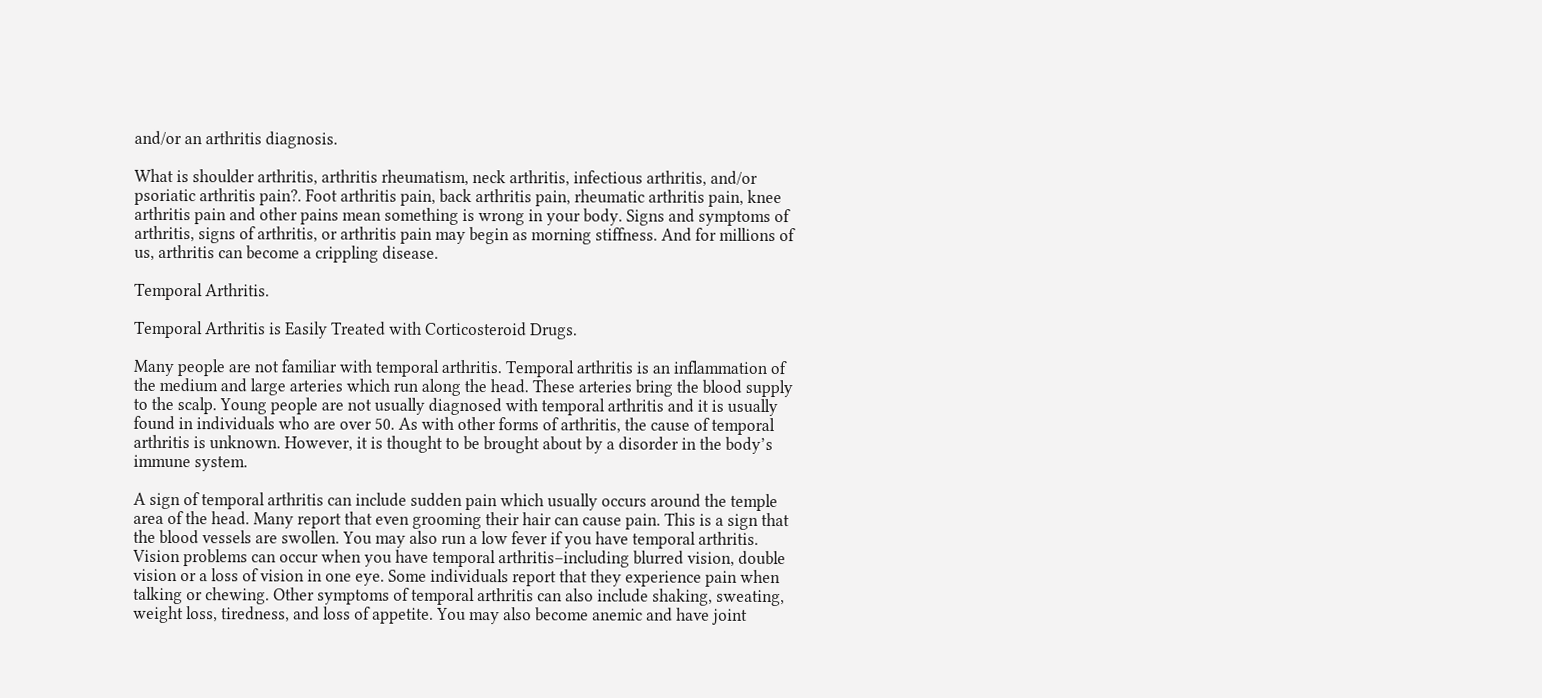and/or an arthritis diagnosis.

What is shoulder arthritis, arthritis rheumatism, neck arthritis, infectious arthritis, and/or psoriatic arthritis pain?. Foot arthritis pain, back arthritis pain, rheumatic arthritis pain, knee arthritis pain and other pains mean something is wrong in your body. Signs and symptoms of arthritis, signs of arthritis, or arthritis pain may begin as morning stiffness. And for millions of us, arthritis can become a crippling disease.

Temporal Arthritis.

Temporal Arthritis is Easily Treated with Corticosteroid Drugs.

Many people are not familiar with temporal arthritis. Temporal arthritis is an inflammation of the medium and large arteries which run along the head. These arteries bring the blood supply to the scalp. Young people are not usually diagnosed with temporal arthritis and it is usually found in individuals who are over 50. As with other forms of arthritis, the cause of temporal arthritis is unknown. However, it is thought to be brought about by a disorder in the body’s immune system.

A sign of temporal arthritis can include sudden pain which usually occurs around the temple area of the head. Many report that even grooming their hair can cause pain. This is a sign that the blood vessels are swollen. You may also run a low fever if you have temporal arthritis. Vision problems can occur when you have temporal arthritis–including blurred vision, double vision or a loss of vision in one eye. Some individuals report that they experience pain when talking or chewing. Other symptoms of temporal arthritis can also include shaking, sweating, weight loss, tiredness, and loss of appetite. You may also become anemic and have joint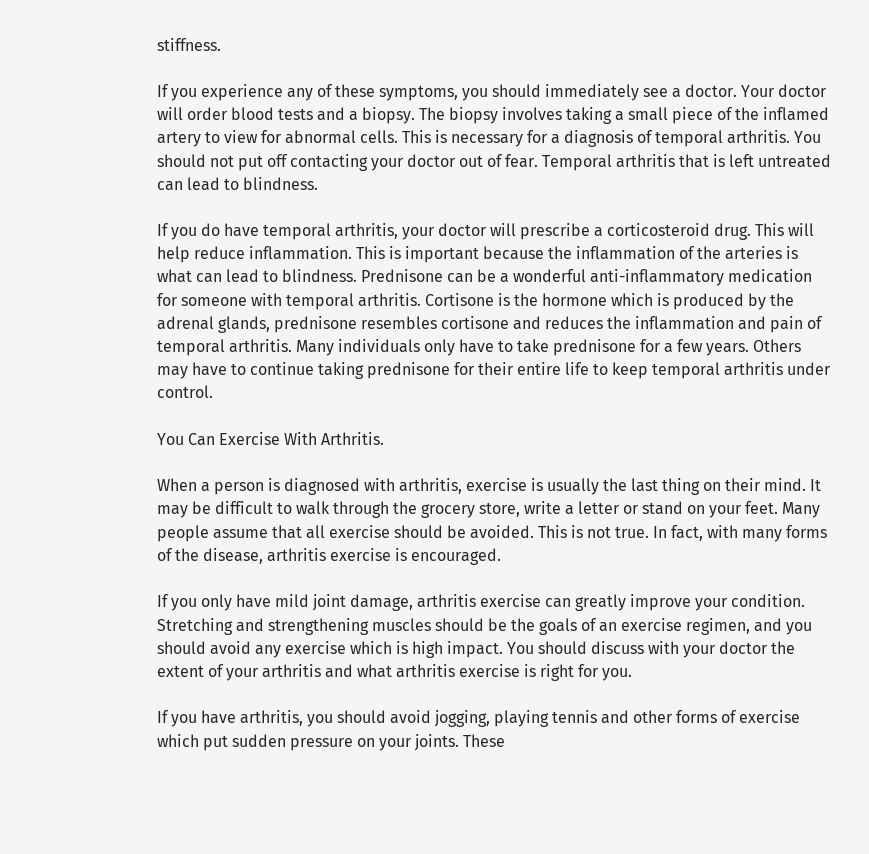stiffness.

If you experience any of these symptoms, you should immediately see a doctor. Your doctor will order blood tests and a biopsy. The biopsy involves taking a small piece of the inflamed artery to view for abnormal cells. This is necessary for a diagnosis of temporal arthritis. You should not put off contacting your doctor out of fear. Temporal arthritis that is left untreated can lead to blindness.

If you do have temporal arthritis, your doctor will prescribe a corticosteroid drug. This will help reduce inflammation. This is important because the inflammation of the arteries is what can lead to blindness. Prednisone can be a wonderful anti-inflammatory medication for someone with temporal arthritis. Cortisone is the hormone which is produced by the adrenal glands, prednisone resembles cortisone and reduces the inflammation and pain of temporal arthritis. Many individuals only have to take prednisone for a few years. Others may have to continue taking prednisone for their entire life to keep temporal arthritis under control.

You Can Exercise With Arthritis.

When a person is diagnosed with arthritis, exercise is usually the last thing on their mind. It may be difficult to walk through the grocery store, write a letter or stand on your feet. Many people assume that all exercise should be avoided. This is not true. In fact, with many forms of the disease, arthritis exercise is encouraged.

If you only have mild joint damage, arthritis exercise can greatly improve your condition. Stretching and strengthening muscles should be the goals of an exercise regimen, and you should avoid any exercise which is high impact. You should discuss with your doctor the extent of your arthritis and what arthritis exercise is right for you.

If you have arthritis, you should avoid jogging, playing tennis and other forms of exercise which put sudden pressure on your joints. These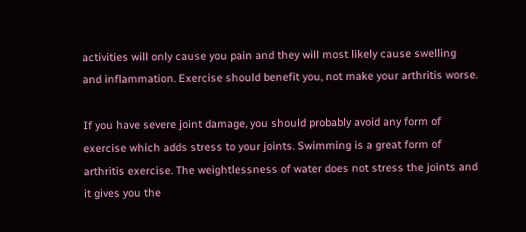activities will only cause you pain and they will most likely cause swelling and inflammation. Exercise should benefit you, not make your arthritis worse.

If you have severe joint damage, you should probably avoid any form of exercise which adds stress to your joints. Swimming is a great form of arthritis exercise. The weightlessness of water does not stress the joints and it gives you the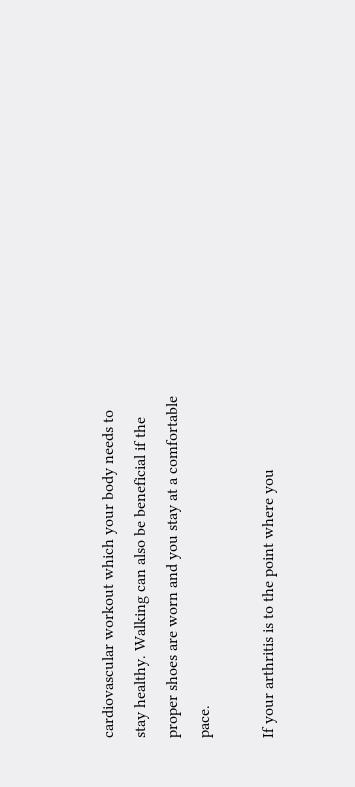cardiovascular workout which your body needs to stay healthy. Walking can also be beneficial if the proper shoes are worn and you stay at a comfortable pace.

If your arthritis is to the point where you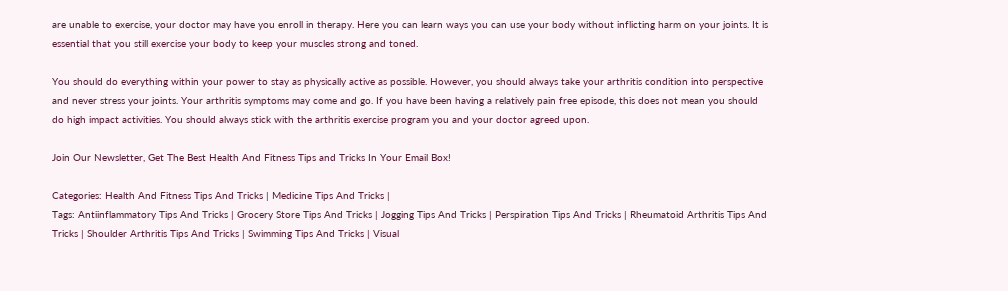are unable to exercise, your doctor may have you enroll in therapy. Here you can learn ways you can use your body without inflicting harm on your joints. It is essential that you still exercise your body to keep your muscles strong and toned.

You should do everything within your power to stay as physically active as possible. However, you should always take your arthritis condition into perspective and never stress your joints. Your arthritis symptoms may come and go. If you have been having a relatively pain free episode, this does not mean you should do high impact activities. You should always stick with the arthritis exercise program you and your doctor agreed upon.

Join Our Newsletter, Get The Best Health And Fitness Tips and Tricks In Your Email Box!

Categories: Health And Fitness Tips And Tricks | Medicine Tips And Tricks |
Tags: Antiinflammatory Tips And Tricks | Grocery Store Tips And Tricks | Jogging Tips And Tricks | Perspiration Tips And Tricks | Rheumatoid Arthritis Tips And Tricks | Shoulder Arthritis Tips And Tricks | Swimming Tips And Tricks | Visual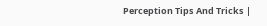Perception Tips And Tricks |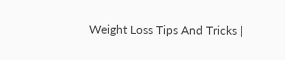Weight Loss Tips And Tricks |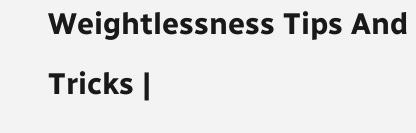Weightlessness Tips And Tricks |